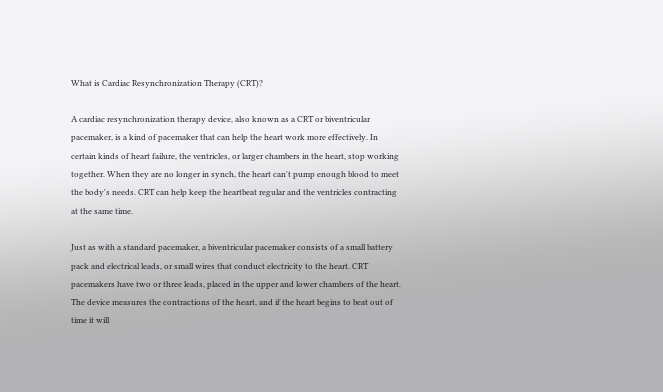What is Cardiac Resynchronization Therapy (CRT)?

A cardiac resynchronization therapy device, also known as a CRT or biventricular pacemaker, is a kind of pacemaker that can help the heart work more effectively. In certain kinds of heart failure, the ventricles, or larger chambers in the heart, stop working together. When they are no longer in synch, the heart can't pump enough blood to meet the body's needs. CRT can help keep the heartbeat regular and the ventricles contracting at the same time.

Just as with a standard pacemaker, a biventricular pacemaker consists of a small battery pack and electrical leads, or small wires that conduct electricity to the heart. CRT pacemakers have two or three leads, placed in the upper and lower chambers of the heart. The device measures the contractions of the heart, and if the heart begins to beat out of time it will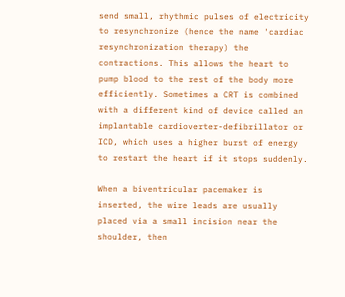send small, rhythmic pulses of electricity to resynchronize (hence the name 'cardiac resynchronization therapy) the contractions. This allows the heart to pump blood to the rest of the body more efficiently. Sometimes a CRT is combined with a different kind of device called an implantable cardioverter-defibrillator or ICD, which uses a higher burst of energy to restart the heart if it stops suddenly.

When a biventricular pacemaker is inserted, the wire leads are usually placed via a small incision near the shoulder, then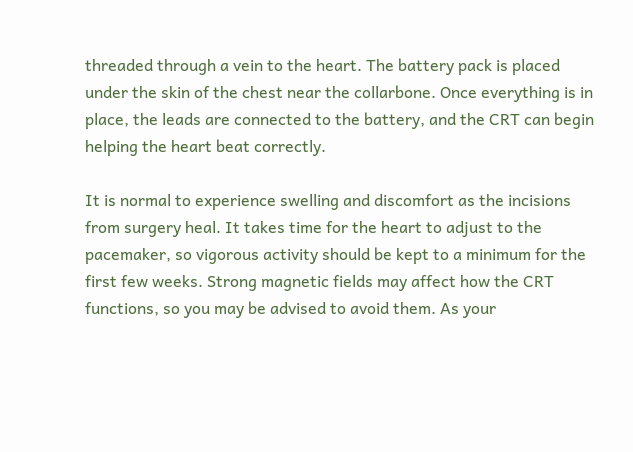threaded through a vein to the heart. The battery pack is placed under the skin of the chest near the collarbone. Once everything is in place, the leads are connected to the battery, and the CRT can begin helping the heart beat correctly.

It is normal to experience swelling and discomfort as the incisions from surgery heal. It takes time for the heart to adjust to the pacemaker, so vigorous activity should be kept to a minimum for the first few weeks. Strong magnetic fields may affect how the CRT functions, so you may be advised to avoid them. As your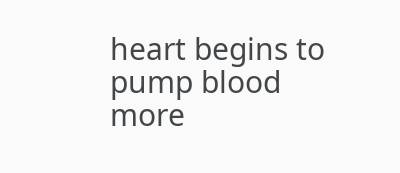heart begins to pump blood more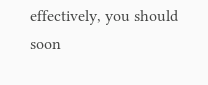effectively, you should soon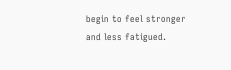begin to feel stronger and less fatigued.